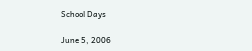School Days

June 5, 2006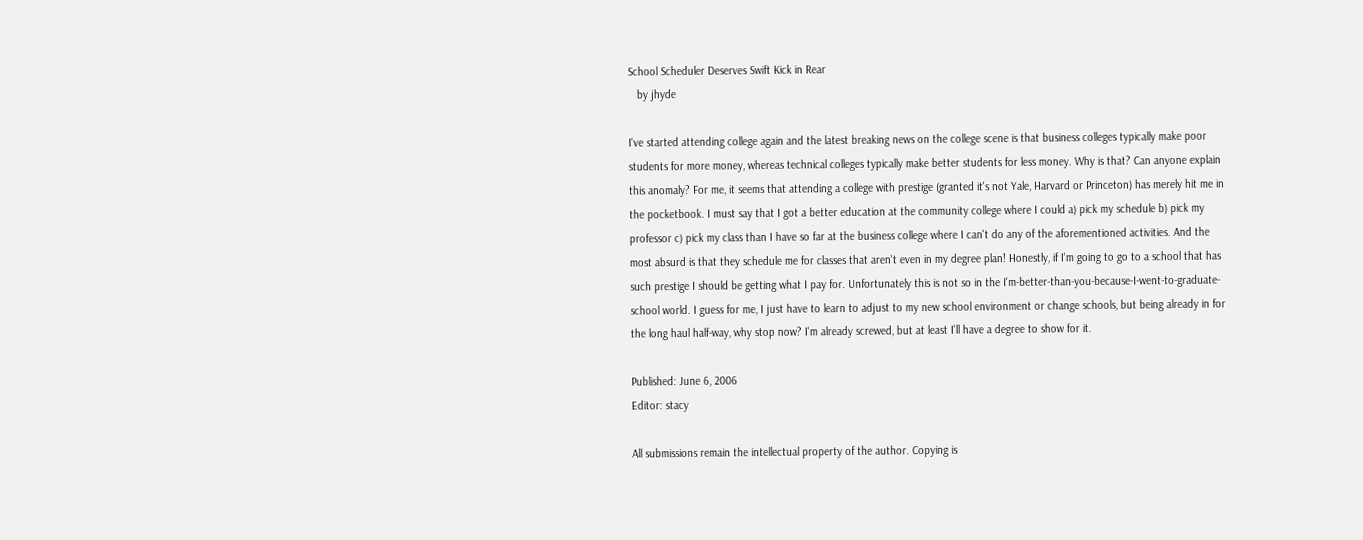School Scheduler Deserves Swift Kick in Rear
   by jhyde

I've started attending college again and the latest breaking news on the college scene is that business colleges typically make poor students for more money, whereas technical colleges typically make better students for less money. Why is that? Can anyone explain this anomaly? For me, it seems that attending a college with prestige (granted it's not Yale, Harvard or Princeton) has merely hit me in the pocketbook. I must say that I got a better education at the community college where I could a) pick my schedule b) pick my professor c) pick my class than I have so far at the business college where I can't do any of the aforementioned activities. And the most absurd is that they schedule me for classes that aren't even in my degree plan! Honestly, if I'm going to go to a school that has such prestige I should be getting what I pay for. Unfortunately this is not so in the I'm-better-than-you-because-I-went-to-graduate-school world. I guess for me, I just have to learn to adjust to my new school environment or change schools, but being already in for the long haul half-way, why stop now? I'm already screwed, but at least I'll have a degree to show for it.

Published: June 6, 2006
Editor: stacy

All submissions remain the intellectual property of the author. Copying is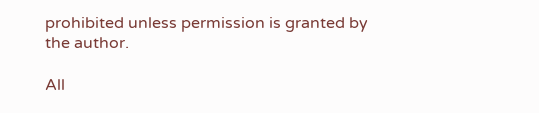prohibited unless permission is granted by the author.

All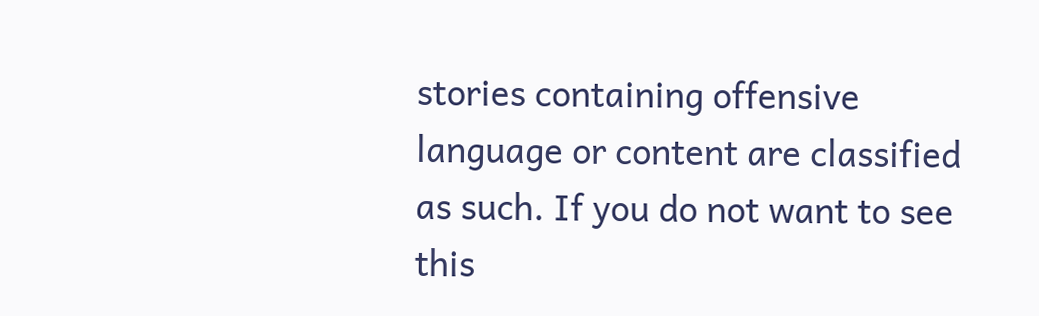stories containing offensive language or content are classified as such. If you do not want to see this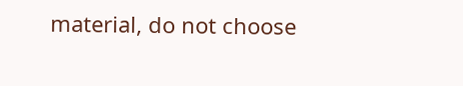material, do not choose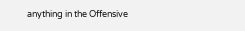anything in the Offensive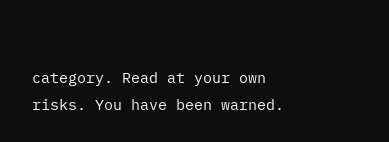category. Read at your own risks. You have been warned.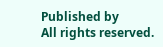Published by
All rights reserved.